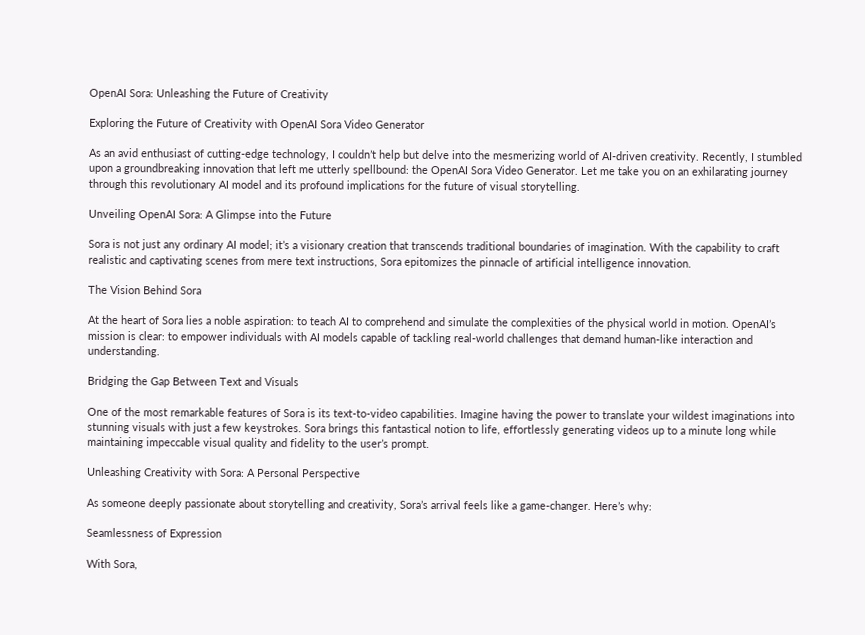OpenAI Sora: Unleashing the Future of Creativity

Exploring the Future of Creativity with OpenAI Sora Video Generator

As an avid enthusiast of cutting-edge technology, I couldn’t help but delve into the mesmerizing world of AI-driven creativity. Recently, I stumbled upon a groundbreaking innovation that left me utterly spellbound: the OpenAI Sora Video Generator. Let me take you on an exhilarating journey through this revolutionary AI model and its profound implications for the future of visual storytelling.

Unveiling OpenAI Sora: A Glimpse into the Future

Sora is not just any ordinary AI model; it’s a visionary creation that transcends traditional boundaries of imagination. With the capability to craft realistic and captivating scenes from mere text instructions, Sora epitomizes the pinnacle of artificial intelligence innovation.

The Vision Behind Sora

At the heart of Sora lies a noble aspiration: to teach AI to comprehend and simulate the complexities of the physical world in motion. OpenAI’s mission is clear: to empower individuals with AI models capable of tackling real-world challenges that demand human-like interaction and understanding.

Bridging the Gap Between Text and Visuals

One of the most remarkable features of Sora is its text-to-video capabilities. Imagine having the power to translate your wildest imaginations into stunning visuals with just a few keystrokes. Sora brings this fantastical notion to life, effortlessly generating videos up to a minute long while maintaining impeccable visual quality and fidelity to the user’s prompt.

Unleashing Creativity with Sora: A Personal Perspective

As someone deeply passionate about storytelling and creativity, Sora’s arrival feels like a game-changer. Here’s why:

Seamlessness of Expression

With Sora,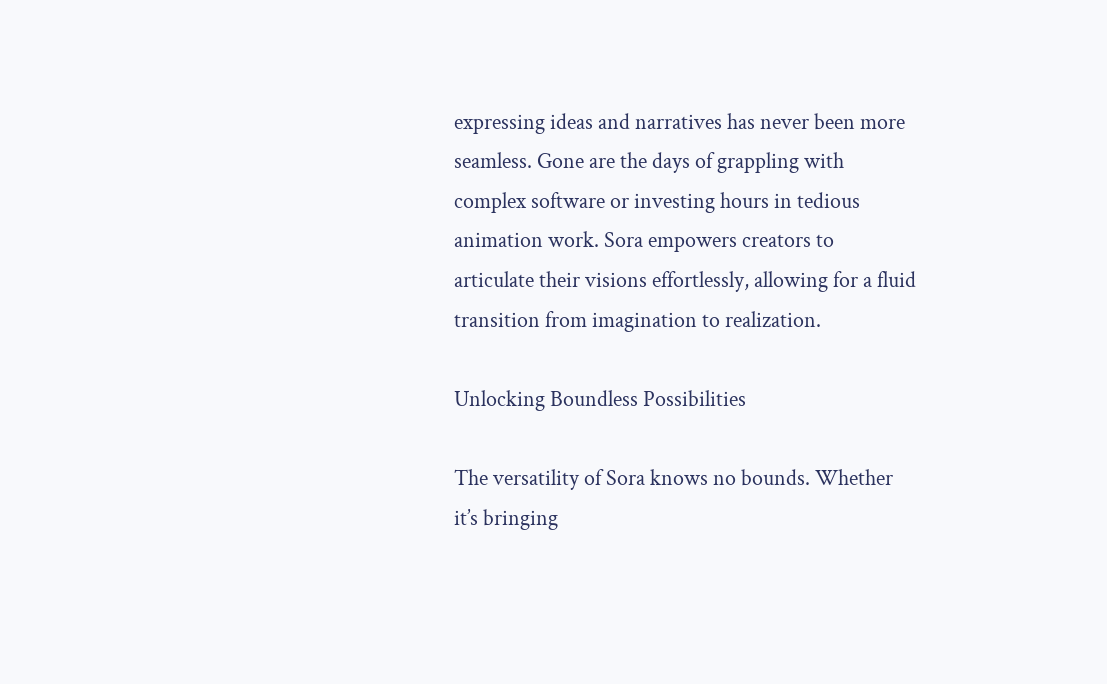expressing ideas and narratives has never been more seamless. Gone are the days of grappling with complex software or investing hours in tedious animation work. Sora empowers creators to articulate their visions effortlessly, allowing for a fluid transition from imagination to realization.

Unlocking Boundless Possibilities

The versatility of Sora knows no bounds. Whether it’s bringing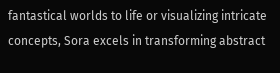fantastical worlds to life or visualizing intricate concepts, Sora excels in transforming abstract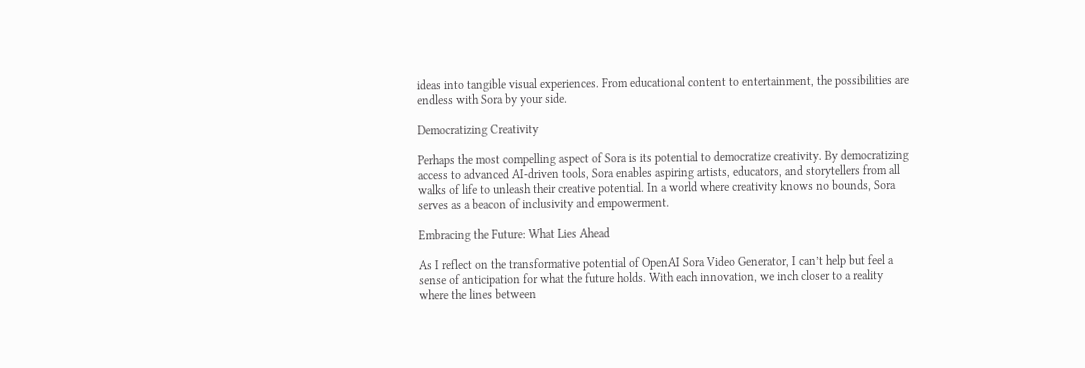ideas into tangible visual experiences. From educational content to entertainment, the possibilities are endless with Sora by your side.

Democratizing Creativity

Perhaps the most compelling aspect of Sora is its potential to democratize creativity. By democratizing access to advanced AI-driven tools, Sora enables aspiring artists, educators, and storytellers from all walks of life to unleash their creative potential. In a world where creativity knows no bounds, Sora serves as a beacon of inclusivity and empowerment.

Embracing the Future: What Lies Ahead

As I reflect on the transformative potential of OpenAI Sora Video Generator, I can’t help but feel a sense of anticipation for what the future holds. With each innovation, we inch closer to a reality where the lines between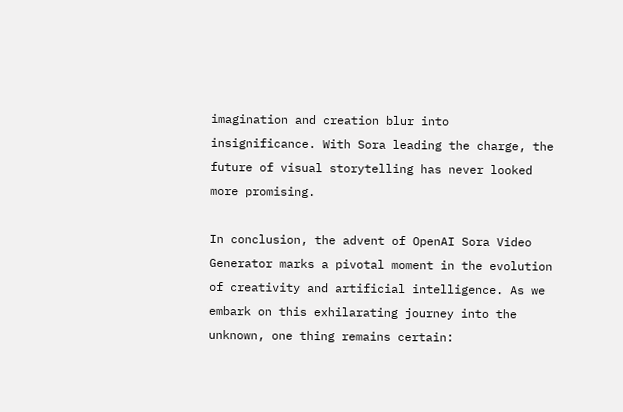imagination and creation blur into insignificance. With Sora leading the charge, the future of visual storytelling has never looked more promising.

In conclusion, the advent of OpenAI Sora Video Generator marks a pivotal moment in the evolution of creativity and artificial intelligence. As we embark on this exhilarating journey into the unknown, one thing remains certain: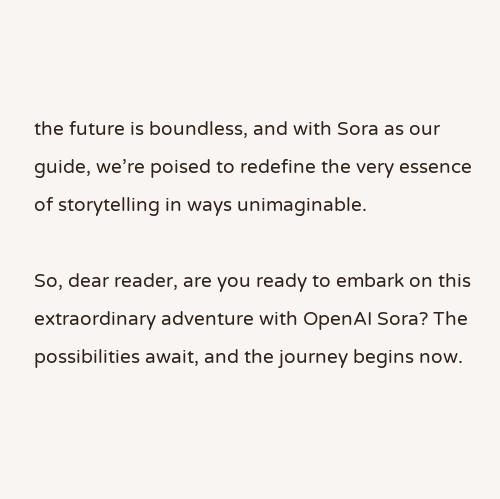the future is boundless, and with Sora as our guide, we’re poised to redefine the very essence of storytelling in ways unimaginable.

So, dear reader, are you ready to embark on this extraordinary adventure with OpenAI Sora? The possibilities await, and the journey begins now.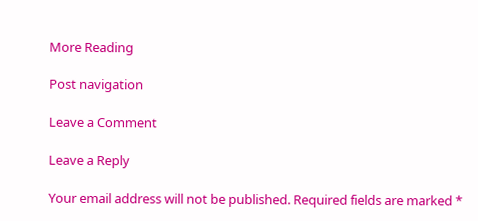More Reading

Post navigation

Leave a Comment

Leave a Reply

Your email address will not be published. Required fields are marked *